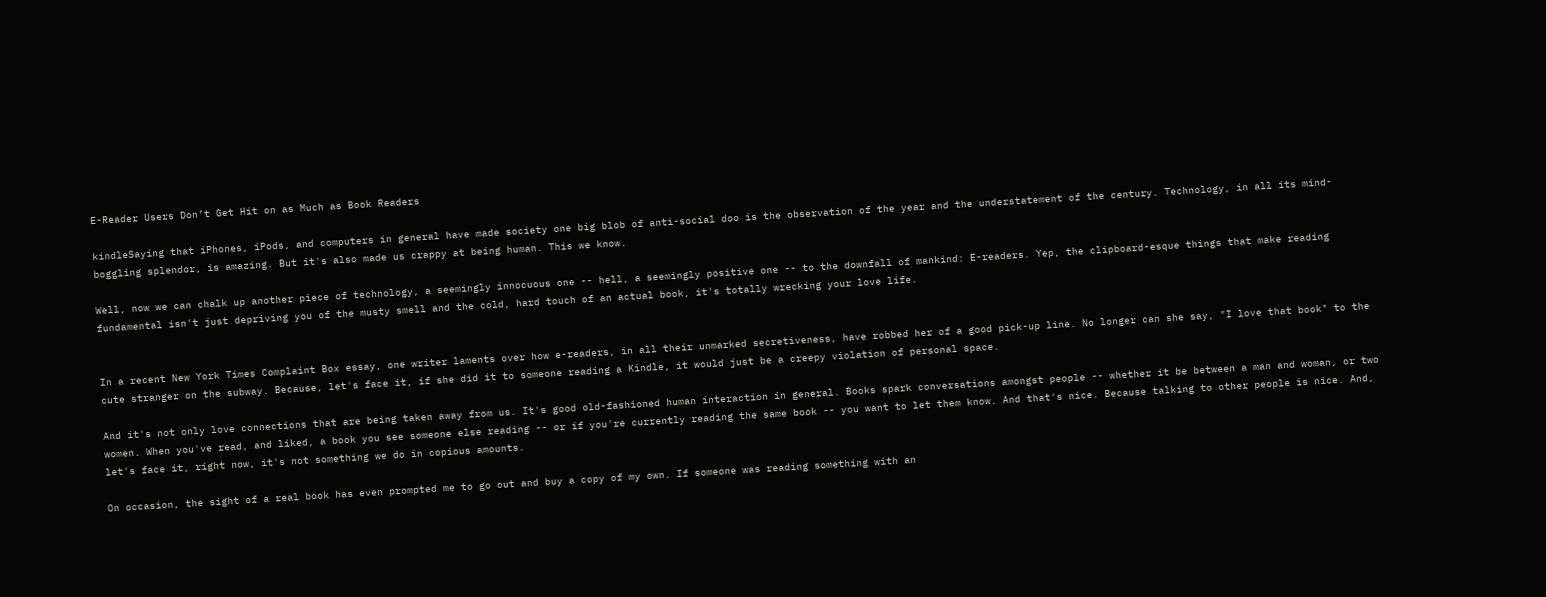E-Reader Users Don’t Get Hit on as Much as Book Readers

kindleSaying that iPhones, iPods, and computers in general have made society one big blob of anti-social doo is the observation of the year and the understatement of the century. Technology, in all its mind-boggling splendor, is amazing. But it's also made us crappy at being human. This we know.

Well, now we can chalk up another piece of technology, a seemingly innocuous one -- hell, a seemingly positive one -- to the downfall of mankind: E-readers. Yep, the clipboard-esque things that make reading fundamental isn't just depriving you of the musty smell and the cold, hard touch of an actual book, it's totally wrecking your love life.


In a recent New York Times Complaint Box essay, one writer laments over how e-readers, in all their unmarked secretiveness, have robbed her of a good pick-up line. No longer can she say, "I love that book" to the cute stranger on the subway. Because, let's face it, if she did it to someone reading a Kindle, it would just be a creepy violation of personal space.

And it's not only love connections that are being taken away from us. It's good old-fashioned human interaction in general. Books spark conversations amongst people -- whether it be between a man and woman, or two women. When you've read, and liked, a book you see someone else reading -- or if you're currently reading the same book -- you want to let them know. And that's nice. Because talking to other people is nice. And, let's face it, right now, it's not something we do in copious amounts.

On occasion, the sight of a real book has even prompted me to go out and buy a copy of my own. If someone was reading something with an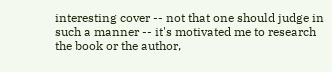interesting cover -- not that one should judge in such a manner -- it's motivated me to research the book or the author,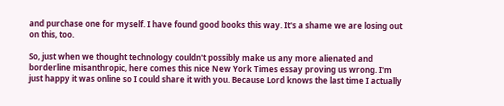and purchase one for myself. I have found good books this way. It's a shame we are losing out on this, too.

So, just when we thought technology couldn't possibly make us any more alienated and borderline misanthropic, here comes this nice New York Times essay proving us wrong. I'm just happy it was online so I could share it with you. Because Lord knows the last time I actually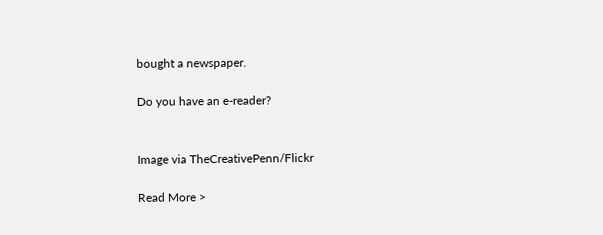bought a newspaper.

Do you have an e-reader?


Image via TheCreativePenn/Flickr

Read More >